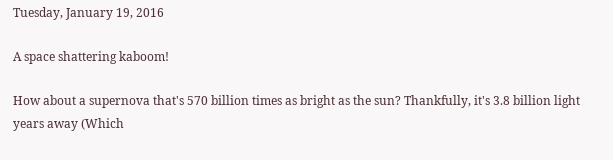Tuesday, January 19, 2016

A space shattering kaboom!

How about a supernova that's 570 billion times as bright as the sun? Thankfully, it's 3.8 billion light years away (Which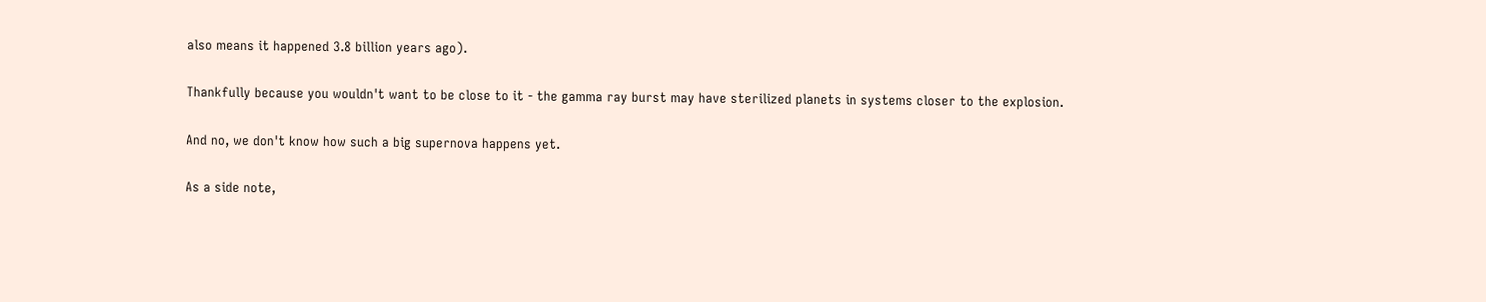also means it happened 3.8 billion years ago).

Thankfully because you wouldn't want to be close to it - the gamma ray burst may have sterilized planets in systems closer to the explosion.

And no, we don't know how such a big supernova happens yet.

As a side note,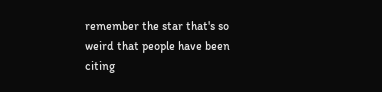remember the star that's so weird that people have been citing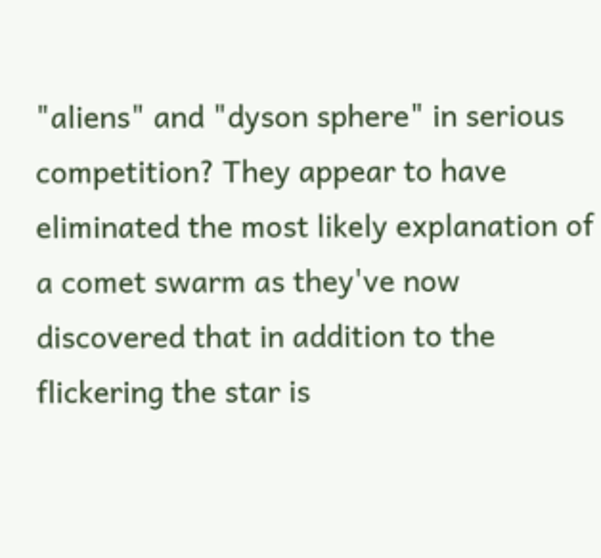"aliens" and "dyson sphere" in serious competition? They appear to have eliminated the most likely explanation of a comet swarm as they've now discovered that in addition to the flickering the star is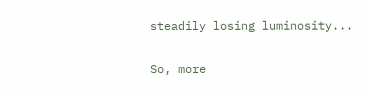steadily losing luminosity...

So, more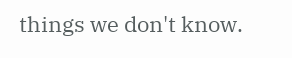things we don't know.